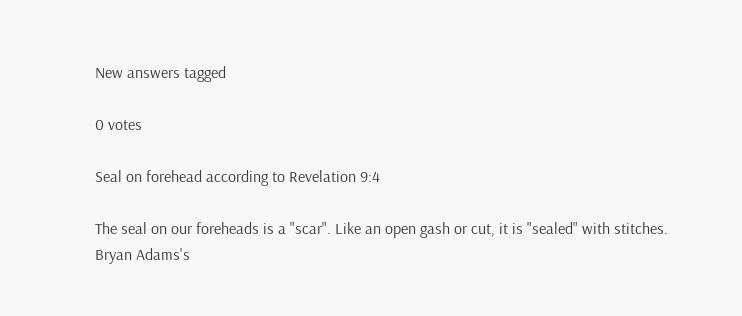New answers tagged

0 votes

Seal on forehead according to Revelation 9:4

The seal on our foreheads is a "scar". Like an open gash or cut, it is "sealed" with stitches.
Bryan Adams's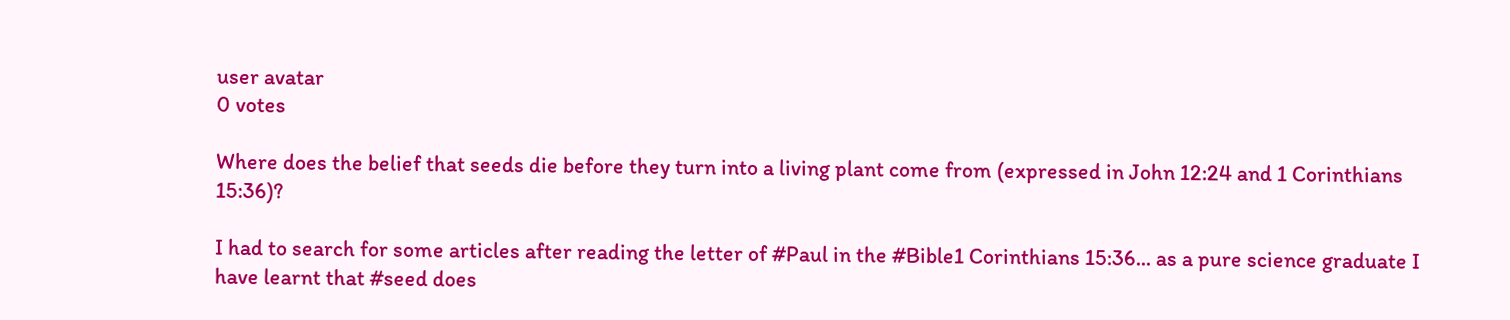user avatar
0 votes

Where does the belief that seeds die before they turn into a living plant come from (expressed in John 12:24 and 1 Corinthians 15:36)?

I had to search for some articles after reading the letter of #Paul in the #Bible1 Corinthians 15:36... as a pure science graduate I have learnt that #seed does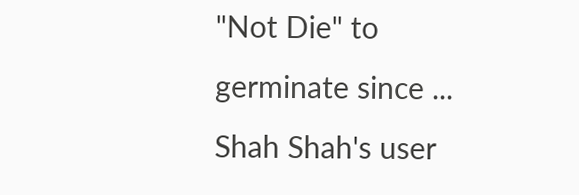"Not Die" to germinate since ...
Shah Shah's user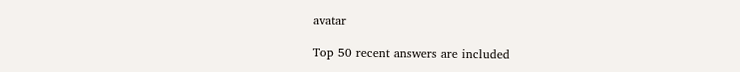avatar

Top 50 recent answers are included